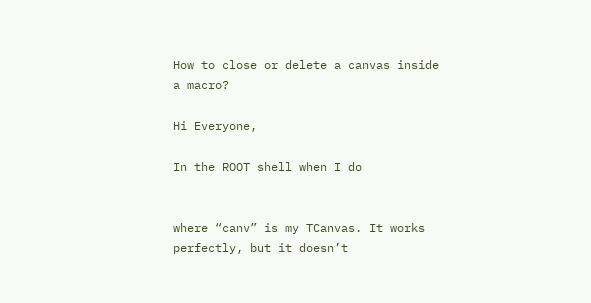How to close or delete a canvas inside a macro?

Hi Everyone,

In the ROOT shell when I do


where “canv” is my TCanvas. It works perfectly, but it doesn’t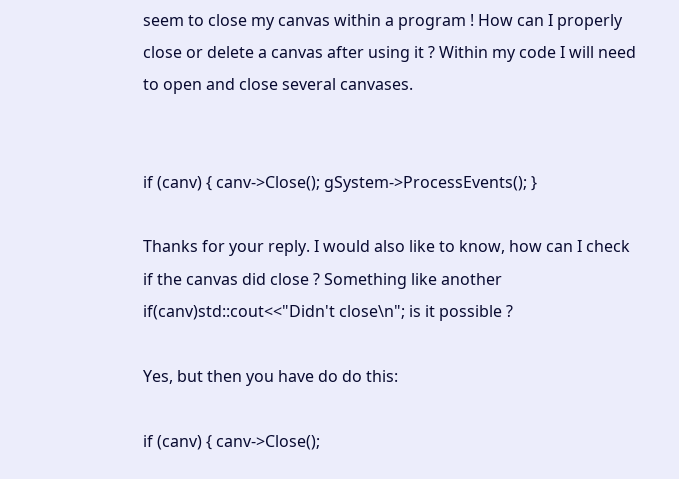seem to close my canvas within a program ! How can I properly close or delete a canvas after using it ? Within my code I will need to open and close several canvases.


if (canv) { canv->Close(); gSystem->ProcessEvents(); }

Thanks for your reply. I would also like to know, how can I check if the canvas did close ? Something like another if(canv)std::cout<<"Didn't close\n"; is it possible ?

Yes, but then you have do do this:

if (canv) { canv->Close();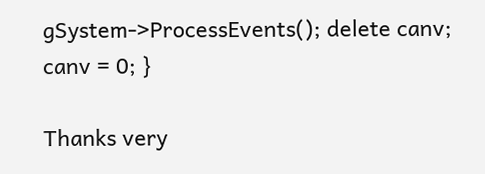gSystem->ProcessEvents(); delete canv; canv = 0; }

Thanks very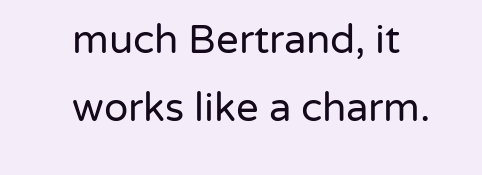much Bertrand, it works like a charm.